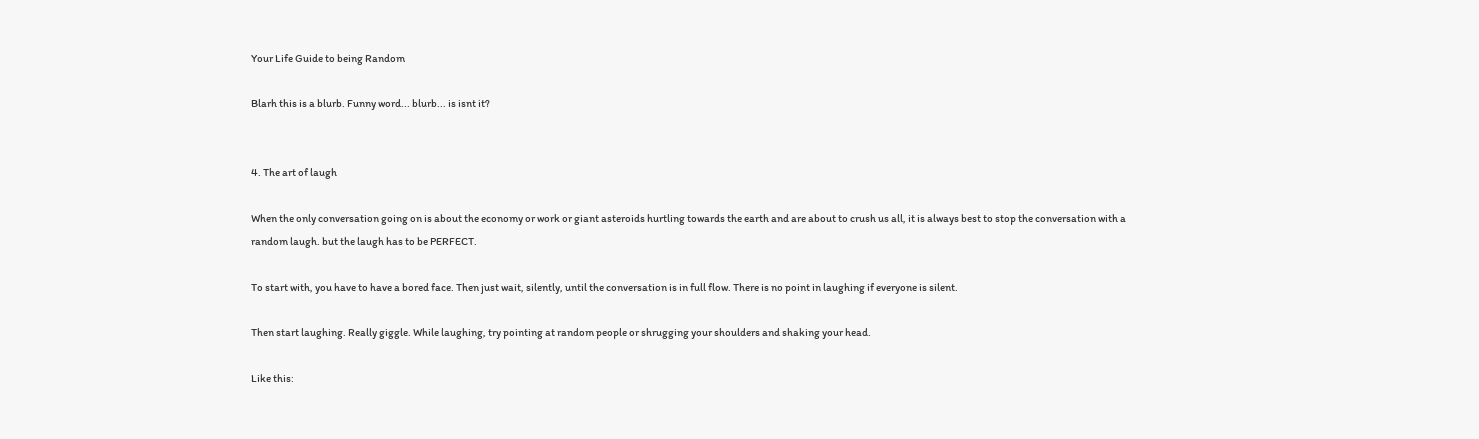Your Life Guide to being Random

Blarh this is a blurb. Funny word... blurb... is isnt it?


4. The art of laugh

When the only conversation going on is about the economy or work or giant asteroids hurtling towards the earth and are about to crush us all, it is always best to stop the conversation with a random laugh. but the laugh has to be PERFECT.

To start with, you have to have a bored face. Then just wait, silently, until the conversation is in full flow. There is no point in laughing if everyone is silent.

Then start laughing. Really giggle. While laughing, try pointing at random people or shrugging your shoulders and shaking your head.

Like this: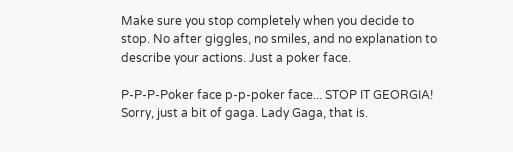Make sure you stop completely when you decide to stop. No after giggles, no smiles, and no explanation to describe your actions. Just a poker face.

P-P-P-Poker face p-p-poker face... STOP IT GEORGIA! Sorry, just a bit of gaga. Lady Gaga, that is.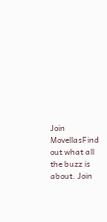Join MovellasFind out what all the buzz is about. Join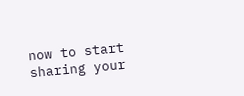now to start sharing your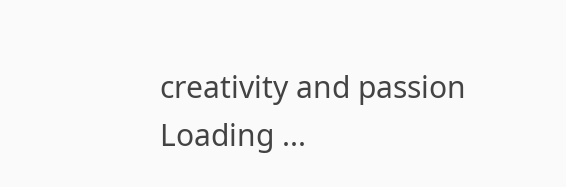creativity and passion
Loading ...